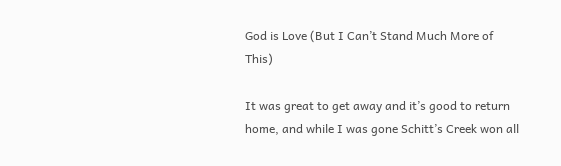God is Love (But I Can’t Stand Much More of This)

It was great to get away and it’s good to return home, and while I was gone Schitt’s Creek won all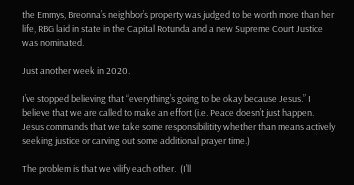the Emmys, Breonna’s neighbor’s property was judged to be worth more than her life, RBG laid in state in the Capital Rotunda and a new Supreme Court Justice was nominated.

Just another week in 2020.

I’ve stopped believing that “everything’s going to be okay because Jesus.” I believe that we are called to make an effort (i.e. Peace doesn’t just happen. Jesus commands that we take some responsibilitity whether than means actively seeking justice or carving out some additional prayer time.)

The problem is that we vilify each other.  (I’ll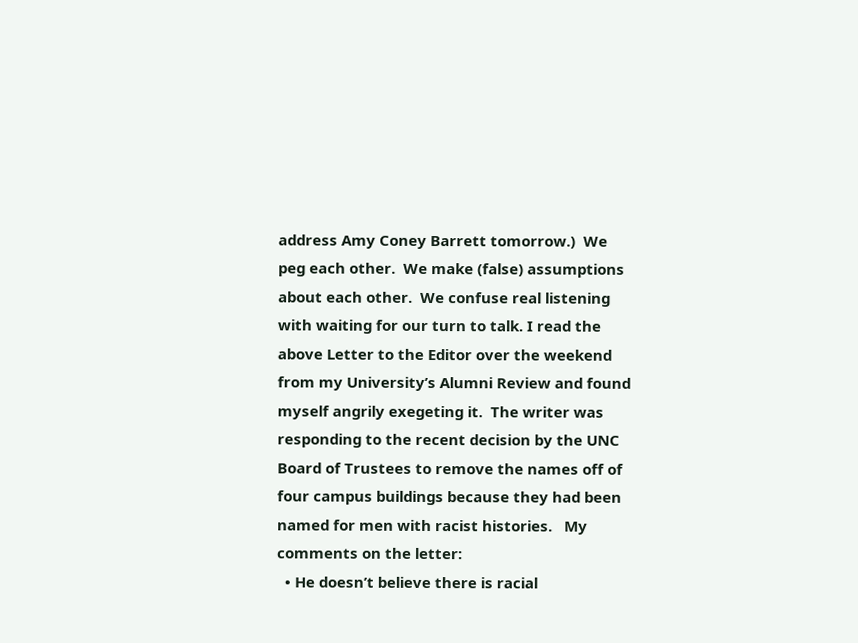address Amy Coney Barrett tomorrow.)  We peg each other.  We make (false) assumptions about each other.  We confuse real listening with waiting for our turn to talk. I read the above Letter to the Editor over the weekend from my University’s Alumni Review and found myself angrily exegeting it.  The writer was responding to the recent decision by the UNC Board of Trustees to remove the names off of four campus buildings because they had been named for men with racist histories.   My comments on the letter:
  • He doesn’t believe there is racial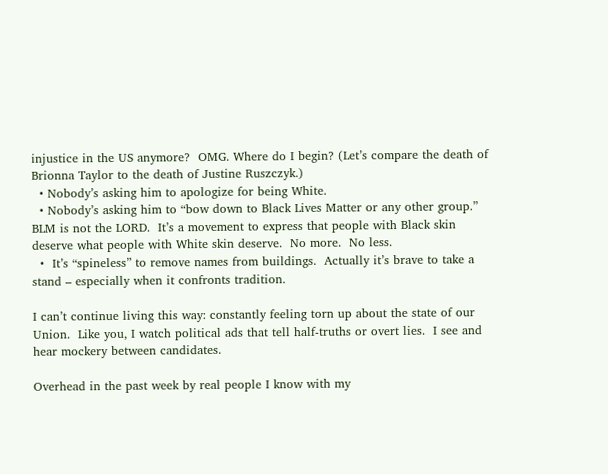injustice in the US anymore?  OMG. Where do I begin? (Let’s compare the death of Brionna Taylor to the death of Justine Ruszczyk.)
  • Nobody’s asking him to apologize for being White.
  • Nobody’s asking him to “bow down to Black Lives Matter or any other group.”  BLM is not the LORD.  It’s a movement to express that people with Black skin deserve what people with White skin deserve.  No more.  No less.
  •  It’s “spineless” to remove names from buildings.  Actually it’s brave to take a stand – especially when it confronts tradition.

I can’t continue living this way: constantly feeling torn up about the state of our Union.  Like you, I watch political ads that tell half-truths or overt lies.  I see and hear mockery between candidates.

Overhead in the past week by real people I know with my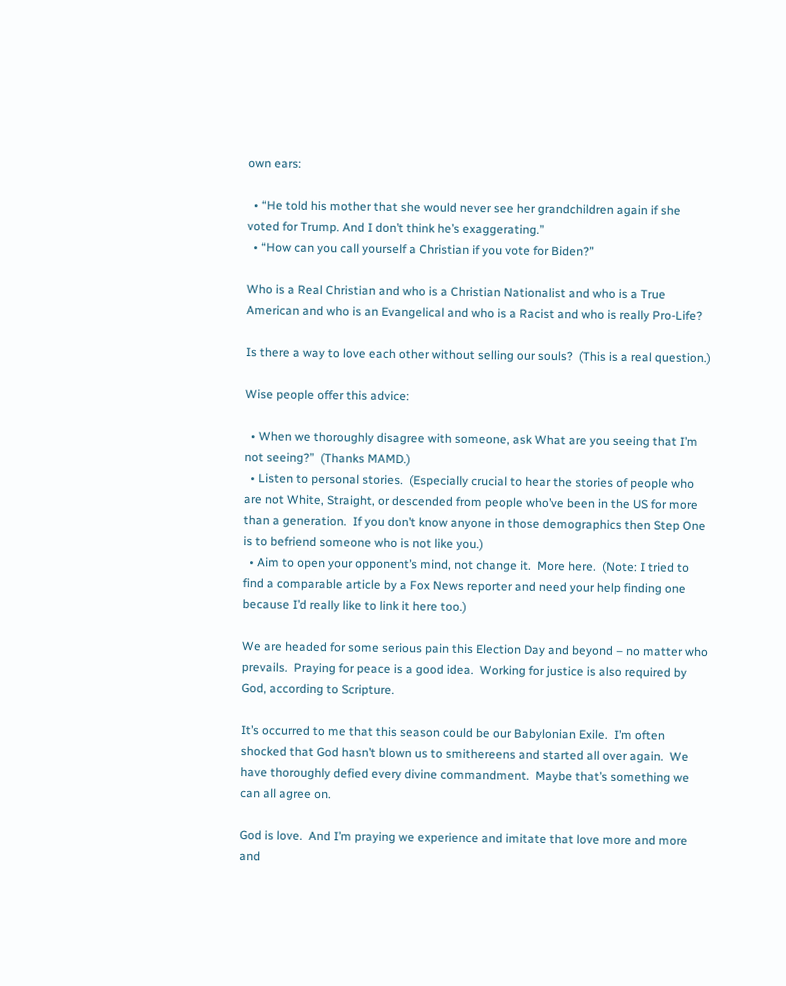own ears:

  • “He told his mother that she would never see her grandchildren again if she voted for Trump. And I don’t think he’s exaggerating.”
  • “How can you call yourself a Christian if you vote for Biden?”

Who is a Real Christian and who is a Christian Nationalist and who is a True American and who is an Evangelical and who is a Racist and who is really Pro-Life?

Is there a way to love each other without selling our souls?  (This is a real question.)

Wise people offer this advice:

  • When we thoroughly disagree with someone, ask What are you seeing that I’m not seeing?”  (Thanks MAMD.)
  • Listen to personal stories.  (Especially crucial to hear the stories of people who are not White, Straight, or descended from people who’ve been in the US for more than a generation.  If you don’t know anyone in those demographics then Step One is to befriend someone who is not like you.)
  • Aim to open your opponent’s mind, not change it.  More here.  (Note: I tried to find a comparable article by a Fox News reporter and need your help finding one because I’d really like to link it here too.)

We are headed for some serious pain this Election Day and beyond – no matter who prevails.  Praying for peace is a good idea.  Working for justice is also required by God, according to Scripture.

It’s occurred to me that this season could be our Babylonian Exile.  I’m often shocked that God hasn’t blown us to smithereens and started all over again.  We have thoroughly defied every divine commandment.  Maybe that’s something we can all agree on.

God is love.  And I’m praying we experience and imitate that love more and more and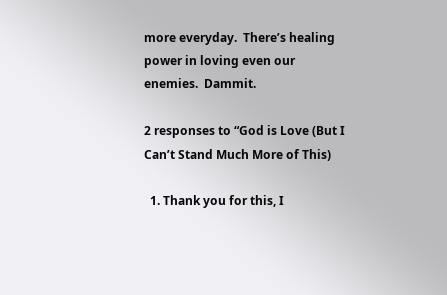more everyday.  There’s healing power in loving even our enemies.  Dammit.

2 responses to “God is Love (But I Can’t Stand Much More of This)

  1. Thank you for this, I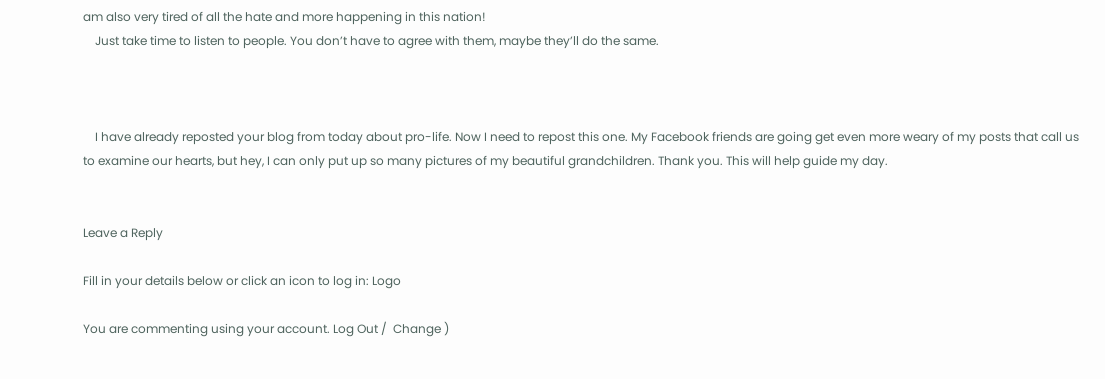am also very tired of all the hate and more happening in this nation!
    Just take time to listen to people. You don’t have to agree with them, maybe they’ll do the same.



    I have already reposted your blog from today about pro-life. Now I need to repost this one. My Facebook friends are going get even more weary of my posts that call us to examine our hearts, but hey, I can only put up so many pictures of my beautiful grandchildren. Thank you. This will help guide my day.


Leave a Reply

Fill in your details below or click an icon to log in: Logo

You are commenting using your account. Log Out /  Change )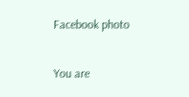Facebook photo

You are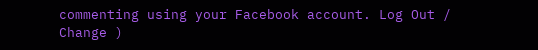commenting using your Facebook account. Log Out /  Change )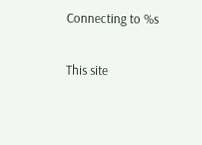Connecting to %s

This site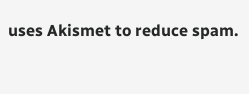uses Akismet to reduce spam.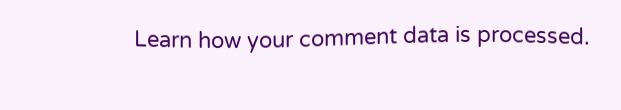Learn how your comment data is processed.